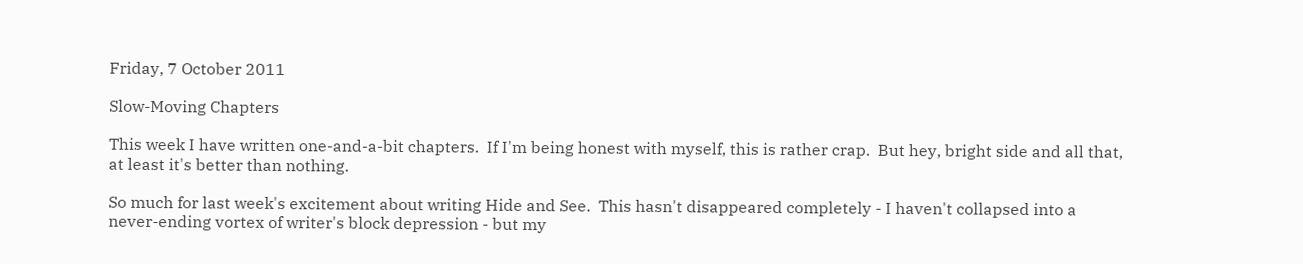Friday, 7 October 2011

Slow-Moving Chapters

This week I have written one-and-a-bit chapters.  If I'm being honest with myself, this is rather crap.  But hey, bright side and all that, at least it's better than nothing.

So much for last week's excitement about writing Hide and See.  This hasn't disappeared completely - I haven't collapsed into a never-ending vortex of writer's block depression - but my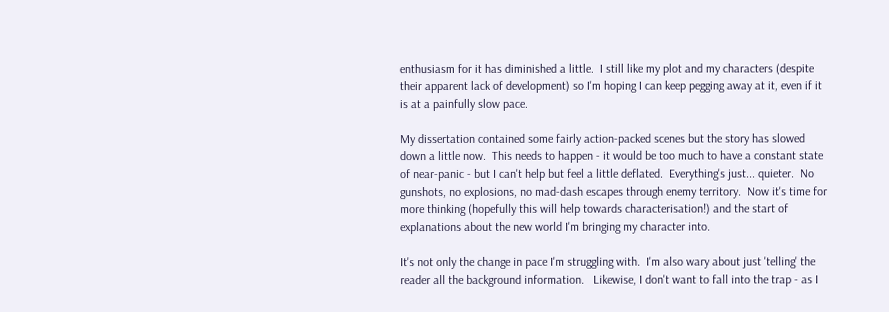enthusiasm for it has diminished a little.  I still like my plot and my characters (despite their apparent lack of development) so I'm hoping I can keep pegging away at it, even if it is at a painfully slow pace.

My dissertation contained some fairly action-packed scenes but the story has slowed down a little now.  This needs to happen - it would be too much to have a constant state of near-panic - but I can't help but feel a little deflated.  Everything's just... quieter.  No gunshots, no explosions, no mad-dash escapes through enemy territory.  Now it's time for more thinking (hopefully this will help towards characterisation!) and the start of explanations about the new world I'm bringing my character into.

It's not only the change in pace I'm struggling with.  I'm also wary about just 'telling' the reader all the background information.   Likewise, I don't want to fall into the trap - as I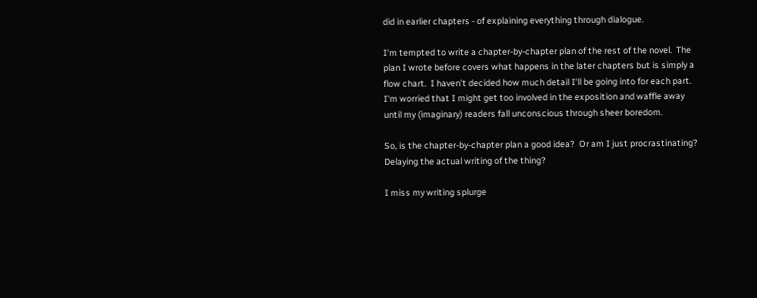did in earlier chapters - of explaining everything through dialogue.

I'm tempted to write a chapter-by-chapter plan of the rest of the novel.  The plan I wrote before covers what happens in the later chapters but is simply a flow chart.  I haven't decided how much detail I'll be going into for each part.  I'm worried that I might get too involved in the exposition and waffle away until my (imaginary) readers fall unconscious through sheer boredom.

So, is the chapter-by-chapter plan a good idea?  Or am I just procrastinating?  Delaying the actual writing of the thing?

I miss my writing splurge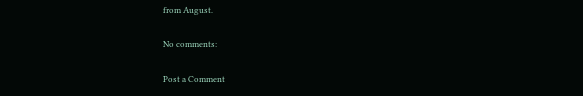from August.

No comments:

Post a Comment